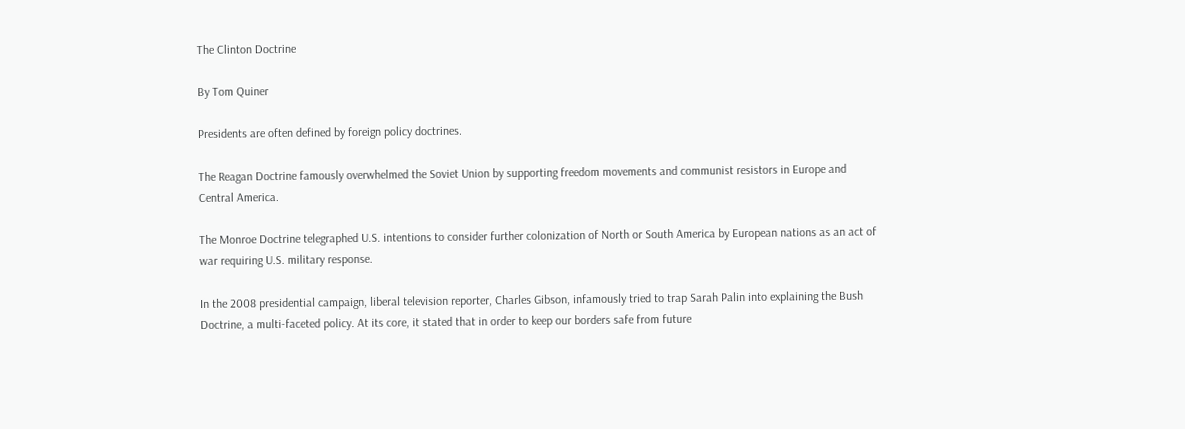The Clinton Doctrine

By Tom Quiner

Presidents are often defined by foreign policy doctrines.

The Reagan Doctrine famously overwhelmed the Soviet Union by supporting freedom movements and communist resistors in Europe and Central America.

The Monroe Doctrine telegraphed U.S. intentions to consider further colonization of North or South America by European nations as an act of war requiring U.S. military response.

In the 2008 presidential campaign, liberal television reporter, Charles Gibson, infamously tried to trap Sarah Palin into explaining the Bush Doctrine, a multi-faceted policy. At its core, it stated that in order to keep our borders safe from future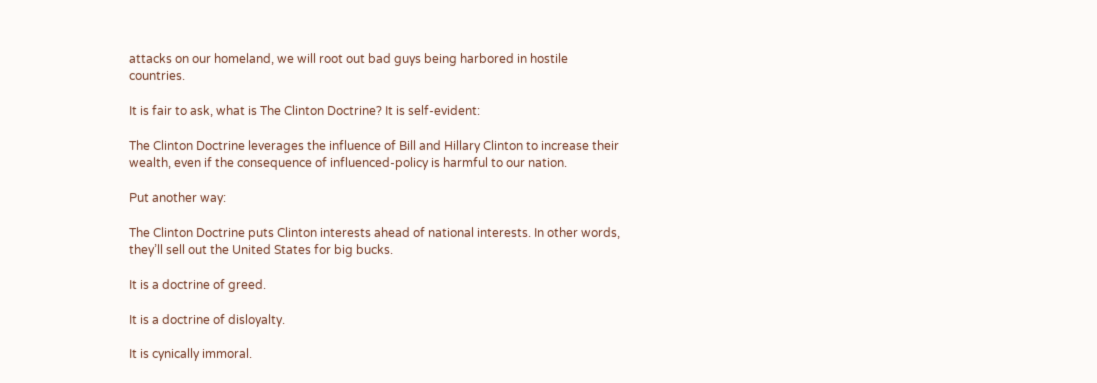attacks on our homeland, we will root out bad guys being harbored in hostile countries.

It is fair to ask, what is The Clinton Doctrine? It is self-evident:

The Clinton Doctrine leverages the influence of Bill and Hillary Clinton to increase their wealth, even if the consequence of influenced-policy is harmful to our nation.

Put another way:

The Clinton Doctrine puts Clinton interests ahead of national interests. In other words, they’ll sell out the United States for big bucks.

It is a doctrine of greed.

It is a doctrine of disloyalty.

It is cynically immoral.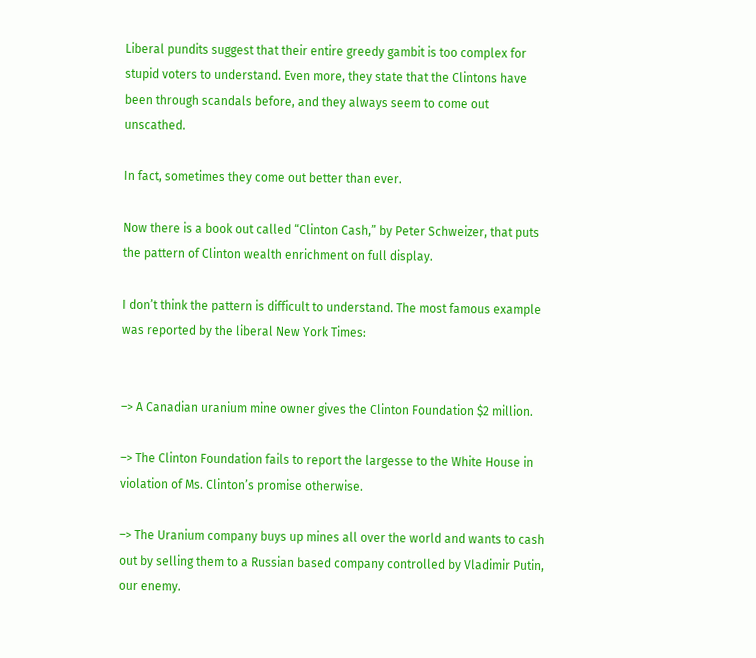Liberal pundits suggest that their entire greedy gambit is too complex for stupid voters to understand. Even more, they state that the Clintons have been through scandals before, and they always seem to come out unscathed.

In fact, sometimes they come out better than ever.

Now there is a book out called “Clinton Cash,” by Peter Schweizer, that puts the pattern of Clinton wealth enrichment on full display.

I don’t think the pattern is difficult to understand. The most famous example was reported by the liberal New York Times:


–> A Canadian uranium mine owner gives the Clinton Foundation $2 million.

–> The Clinton Foundation fails to report the largesse to the White House in violation of Ms. Clinton’s promise otherwise.

–> The Uranium company buys up mines all over the world and wants to cash out by selling them to a Russian based company controlled by Vladimir Putin, our enemy.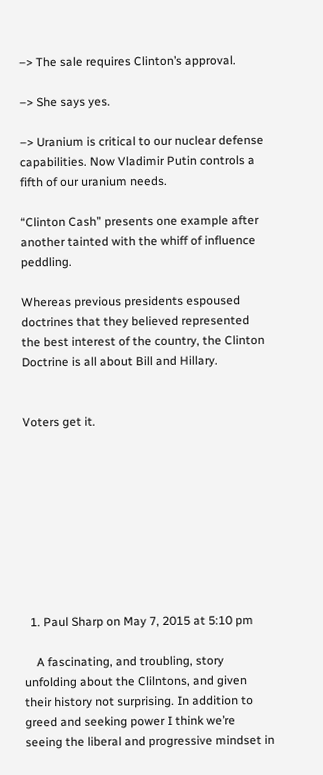–> The sale requires Clinton’s approval.

–> She says yes.

–> Uranium is critical to our nuclear defense capabilities. Now Vladimir Putin controls a fifth of our uranium needs.

“Clinton Cash” presents one example after another tainted with the whiff of influence peddling.

Whereas previous presidents espoused doctrines that they believed represented the best interest of the country, the Clinton Doctrine is all about Bill and Hillary.


Voters get it.









  1. Paul Sharp on May 7, 2015 at 5:10 pm

    A fascinating, and troubling, story unfolding about the Clilntons, and given their history not surprising. In addition to greed and seeking power I think we’re seeing the liberal and progressive mindset in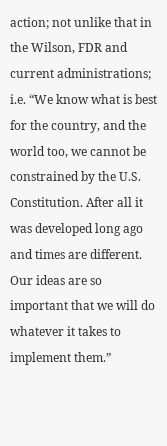action; not unlike that in the Wilson, FDR and current administrations; i.e. “We know what is best for the country, and the world too, we cannot be constrained by the U.S. Constitution. After all it was developed long ago and times are different. Our ideas are so important that we will do whatever it takes to implement them.”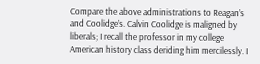Compare the above administrations to Reagan’s and Coolidge’s. Calvin Coolidge is maligned by liberals; I recall the professor in my college American history class deriding him mercilessly. I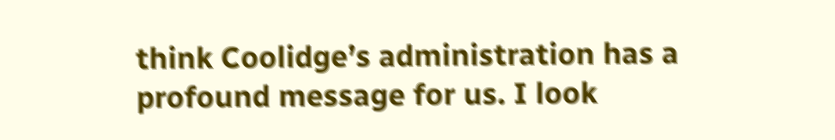think Coolidge’s administration has a profound message for us. I look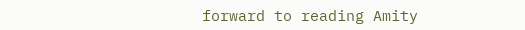forward to reading Amity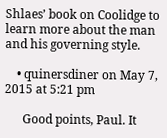Shlaes’ book on Coolidge to learn more about the man and his governing style.

    • quinersdiner on May 7, 2015 at 5:21 pm

      Good points, Paul. It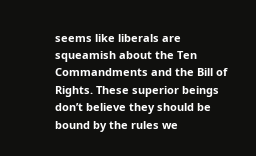seems like liberals are squeamish about the Ten Commandments and the Bill of Rights. These superior beings don’t believe they should be bound by the rules we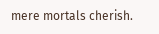mere mortals cherish.